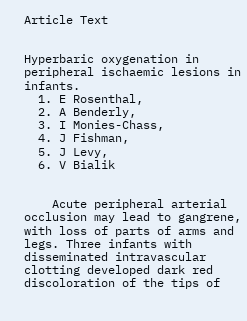Article Text


Hyperbaric oxygenation in peripheral ischaemic lesions in infants.
  1. E Rosenthal,
  2. A Benderly,
  3. I Monies-Chass,
  4. J Fishman,
  5. J Levy,
  6. V Bialik


    Acute peripheral arterial occlusion may lead to gangrene, with loss of parts of arms and legs. Three infants with disseminated intravascular clotting developed dark red discoloration of the tips of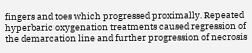fingers and toes which progressed proximally. Repeated hyperbaric oxygenation treatments caused regression of the demarcation line and further progression of necrosis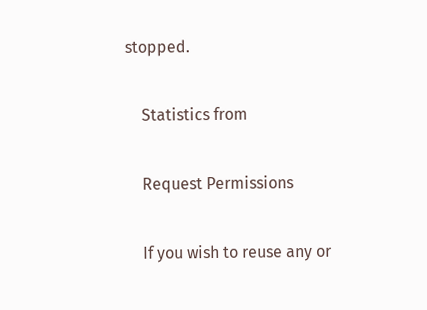stopped.

    Statistics from

    Request Permissions

    If you wish to reuse any or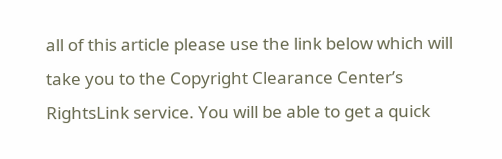all of this article please use the link below which will take you to the Copyright Clearance Center’s RightsLink service. You will be able to get a quick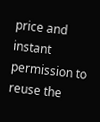price and instant permission to reuse the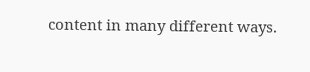content in many different ways.